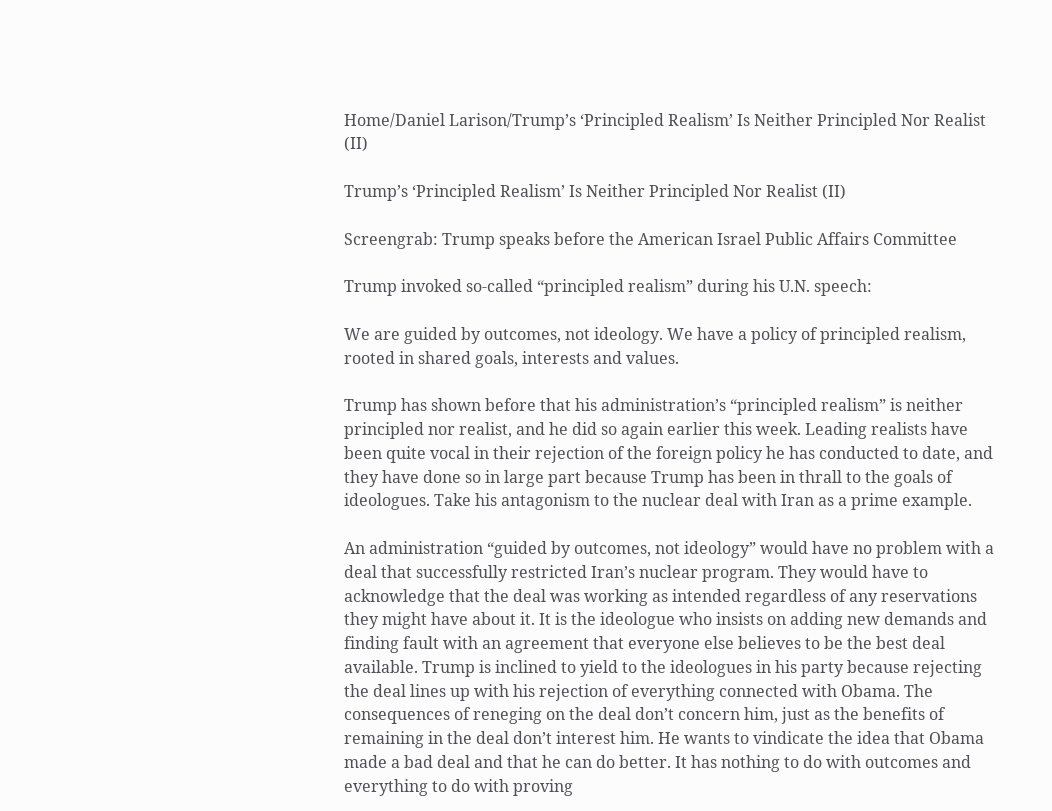Home/Daniel Larison/Trump’s ‘Principled Realism’ Is Neither Principled Nor Realist (II)

Trump’s ‘Principled Realism’ Is Neither Principled Nor Realist (II)

Screengrab: Trump speaks before the American Israel Public Affairs Committee

Trump invoked so-called “principled realism” during his U.N. speech:

We are guided by outcomes, not ideology. We have a policy of principled realism, rooted in shared goals, interests and values.

Trump has shown before that his administration’s “principled realism” is neither principled nor realist, and he did so again earlier this week. Leading realists have been quite vocal in their rejection of the foreign policy he has conducted to date, and they have done so in large part because Trump has been in thrall to the goals of ideologues. Take his antagonism to the nuclear deal with Iran as a prime example.

An administration “guided by outcomes, not ideology” would have no problem with a deal that successfully restricted Iran’s nuclear program. They would have to acknowledge that the deal was working as intended regardless of any reservations they might have about it. It is the ideologue who insists on adding new demands and finding fault with an agreement that everyone else believes to be the best deal available. Trump is inclined to yield to the ideologues in his party because rejecting the deal lines up with his rejection of everything connected with Obama. The consequences of reneging on the deal don’t concern him, just as the benefits of remaining in the deal don’t interest him. He wants to vindicate the idea that Obama made a bad deal and that he can do better. It has nothing to do with outcomes and everything to do with proving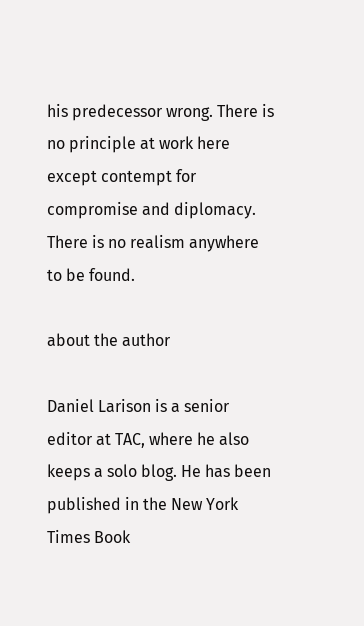his predecessor wrong. There is no principle at work here except contempt for compromise and diplomacy. There is no realism anywhere to be found.

about the author

Daniel Larison is a senior editor at TAC, where he also keeps a solo blog. He has been published in the New York Times Book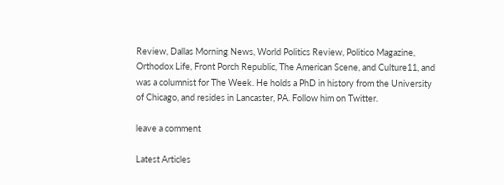Review, Dallas Morning News, World Politics Review, Politico Magazine, Orthodox Life, Front Porch Republic, The American Scene, and Culture11, and was a columnist for The Week. He holds a PhD in history from the University of Chicago, and resides in Lancaster, PA. Follow him on Twitter.

leave a comment

Latest Articles